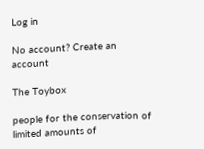Log in

No account? Create an account

The Toybox

people for the conservation of limited amounts of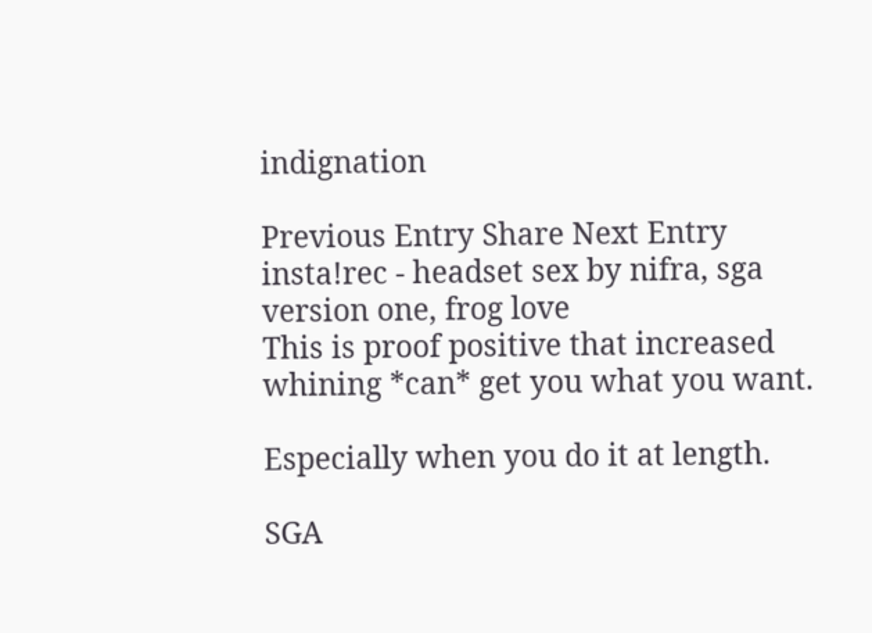indignation

Previous Entry Share Next Entry
insta!rec - headset sex by nifra, sga
version one, frog love
This is proof positive that increased whining *can* get you what you want.

Especially when you do it at length.

SGA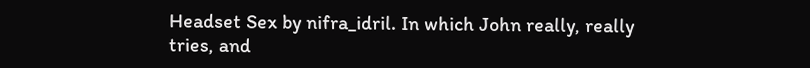Headset Sex by nifra_idril. In which John really, really tries, and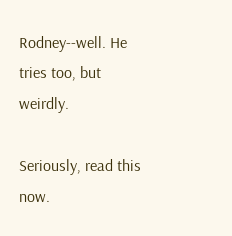Rodney--well. He tries too, but weirdly.

Seriously, read this now.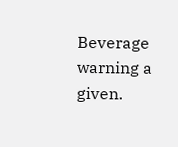Beverage warning a given.